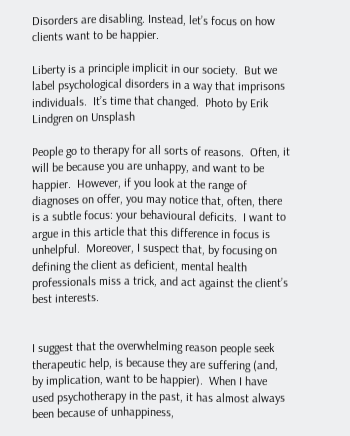Disorders are disabling. Instead, let’s focus on how clients want to be happier.

Liberty is a principle implicit in our society.  But we label psychological disorders in a way that imprisons individuals.  It’s time that changed.  Photo by Erik Lindgren on Unsplash

People go to therapy for all sorts of reasons.  Often, it will be because you are unhappy, and want to be happier.  However, if you look at the range of diagnoses on offer, you may notice that, often, there is a subtle focus: your behavioural deficits.  I want to argue in this article that this difference in focus is unhelpful.  Moreover, I suspect that, by focusing on defining the client as deficient, mental health professionals miss a trick, and act against the client’s best interests.


I suggest that the overwhelming reason people seek therapeutic help, is because they are suffering (and, by implication, want to be happier).  When I have used psychotherapy in the past, it has almost always been because of unhappiness,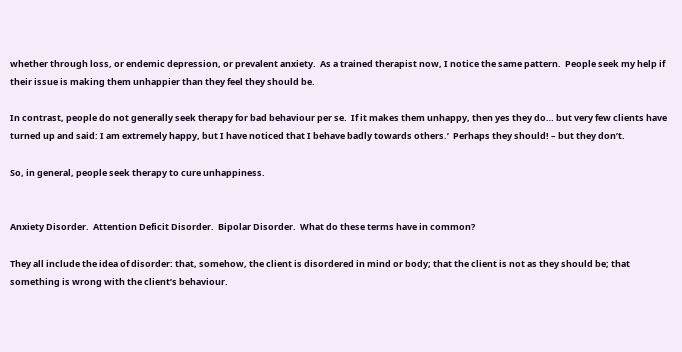whether through loss, or endemic depression, or prevalent anxiety.  As a trained therapist now, I notice the same pattern.  People seek my help if their issue is making them unhappier than they feel they should be.

In contrast, people do not generally seek therapy for bad behaviour per se.  If it makes them unhappy, then yes they do… but very few clients have turned up and said: I am extremely happy, but I have noticed that I behave badly towards others.’  Perhaps they should! – but they don’t.

So, in general, people seek therapy to cure unhappiness.


Anxiety Disorder.  Attention Deficit Disorder.  Bipolar Disorder.  What do these terms have in common?

They all include the idea of disorder: that, somehow, the client is disordered in mind or body; that the client is not as they should be; that something is wrong with the client’s behaviour.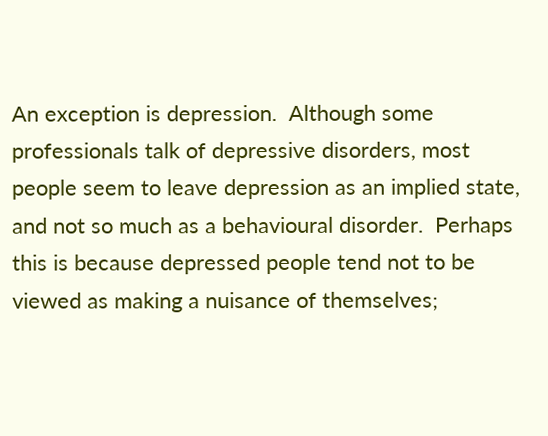An exception is depression.  Although some professionals talk of depressive disorders, most people seem to leave depression as an implied state, and not so much as a behavioural disorder.  Perhaps this is because depressed people tend not to be viewed as making a nuisance of themselves;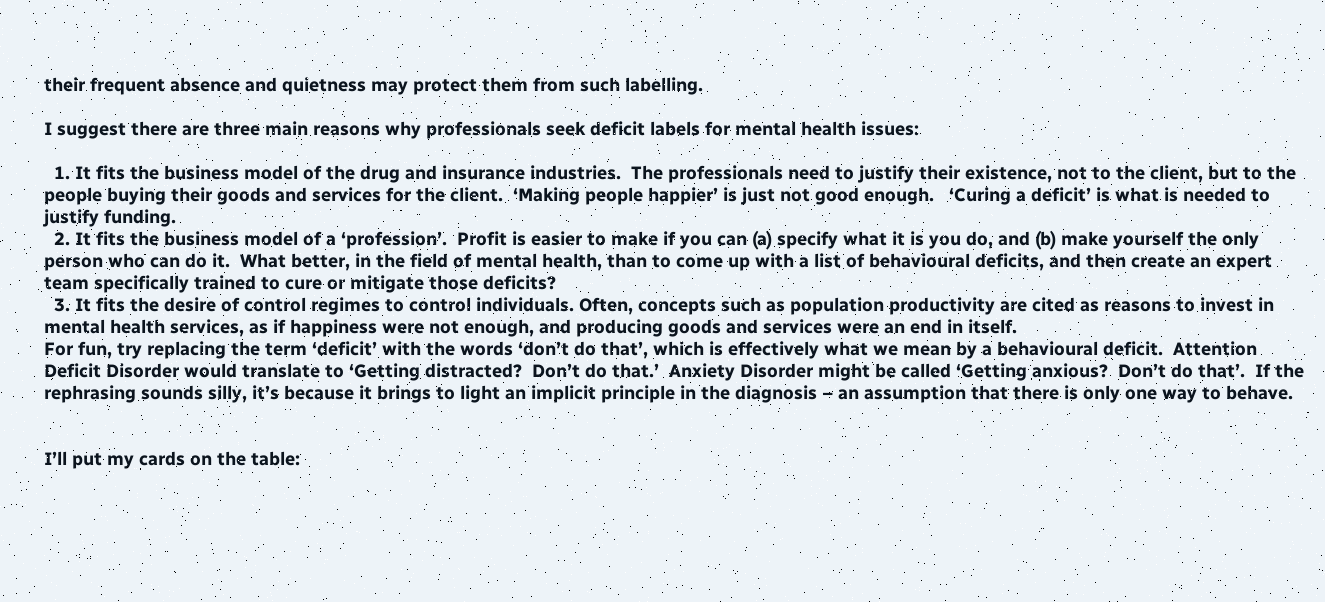their frequent absence and quietness may protect them from such labelling.

I suggest there are three main reasons why professionals seek deficit labels for mental health issues:

  1. It fits the business model of the drug and insurance industries.  The professionals need to justify their existence, not to the client, but to the people buying their goods and services for the client.  ‘Making people happier’ is just not good enough.   ‘Curing a deficit’ is what is needed to justify funding.
  2. It fits the business model of a ‘profession’.  Profit is easier to make if you can (a) specify what it is you do, and (b) make yourself the only person who can do it.  What better, in the field of mental health, than to come up with a list of behavioural deficits, and then create an expert team specifically trained to cure or mitigate those deficits?
  3. It fits the desire of control regimes to control individuals. Often, concepts such as population productivity are cited as reasons to invest in mental health services, as if happiness were not enough, and producing goods and services were an end in itself.
For fun, try replacing the term ‘deficit’ with the words ‘don’t do that’, which is effectively what we mean by a behavioural deficit.  Attention Deficit Disorder would translate to ‘Getting distracted?  Don’t do that.’  Anxiety Disorder might be called ‘Getting anxious?  Don’t do that’.  If the rephrasing sounds silly, it’s because it brings to light an implicit principle in the diagnosis – an assumption that there is only one way to behave.


I’ll put my cards on the table: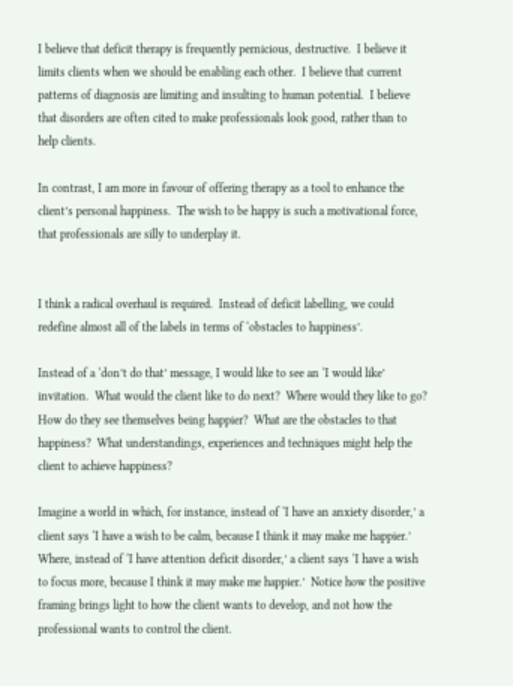I believe that deficit therapy is frequently pernicious, destructive.  I believe it limits clients when we should be enabling each other.  I believe that current patterns of diagnosis are limiting and insulting to human potential.  I believe that disorders are often cited to make professionals look good, rather than to help clients.

In contrast, I am more in favour of offering therapy as a tool to enhance the client’s personal happiness.  The wish to be happy is such a motivational force, that professionals are silly to underplay it.


I think a radical overhaul is required.  Instead of deficit labelling, we could redefine almost all of the labels in terms of ‘obstacles to happiness’.

Instead of a ‘don’t do that’ message, I would like to see an ‘I would like’ invitation.  What would the client like to do next?  Where would they like to go?  How do they see themselves being happier?  What are the obstacles to that happiness?  What understandings, experiences and techniques might help the client to achieve happiness?

Imagine a world in which, for instance, instead of ‘I have an anxiety disorder,’ a client says ‘I have a wish to be calm, because I think it may make me happier.’  Where, instead of ‘I have attention deficit disorder,’ a client says ‘I have a wish to focus more, because I think it may make me happier.’  Notice how the positive framing brings light to how the client wants to develop, and not how the professional wants to control the client.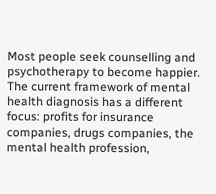Most people seek counselling and psychotherapy to become happier.  The current framework of mental health diagnosis has a different focus: profits for insurance companies, drugs companies, the mental health profession,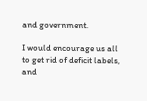and government.

I would encourage us all to get rid of deficit labels, and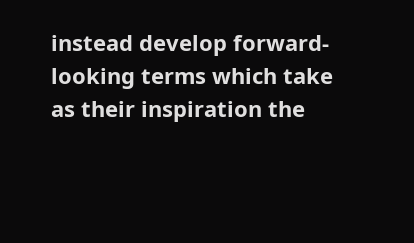instead develop forward-looking terms which take as their inspiration the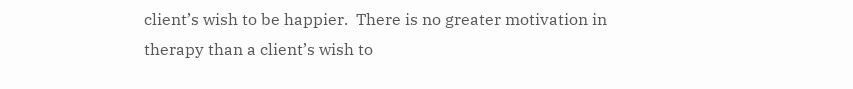client’s wish to be happier.  There is no greater motivation in therapy than a client’s wish to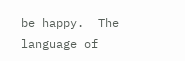be happy.  The language of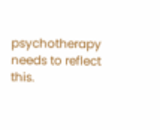psychotherapy needs to reflect this.